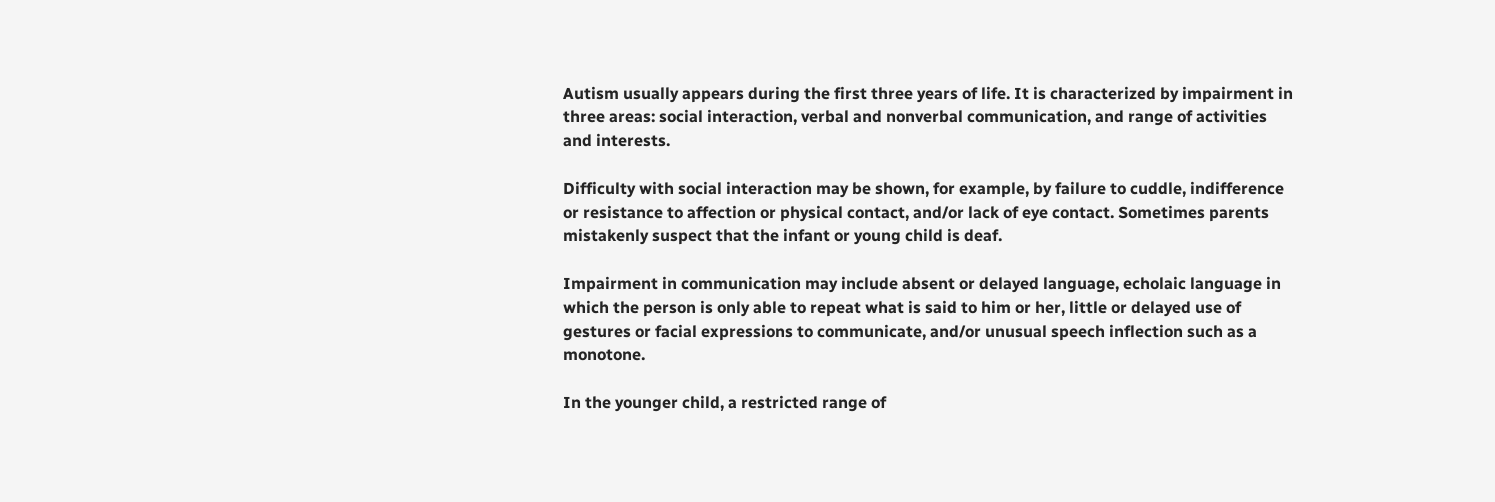Autism usually appears during the first three years of life. It is characterized by impairment in three areas: social interaction, verbal and nonverbal communication, and range of activities and interests.

Difficulty with social interaction may be shown, for example, by failure to cuddle, indifference or resistance to affection or physical contact, and/or lack of eye contact. Sometimes parents mistakenly suspect that the infant or young child is deaf.

Impairment in communication may include absent or delayed language, echolaic language in which the person is only able to repeat what is said to him or her, little or delayed use of gestures or facial expressions to communicate, and/or unusual speech inflection such as a monotone.

In the younger child, a restricted range of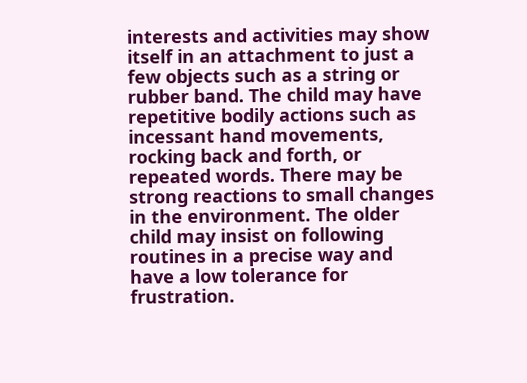interests and activities may show itself in an attachment to just a few objects such as a string or rubber band. The child may have repetitive bodily actions such as incessant hand movements, rocking back and forth, or repeated words. There may be strong reactions to small changes in the environment. The older child may insist on following routines in a precise way and have a low tolerance for frustration.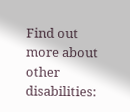Find out more about other disabilities: